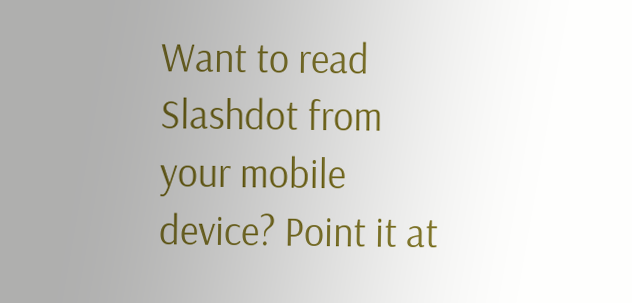Want to read Slashdot from your mobile device? Point it at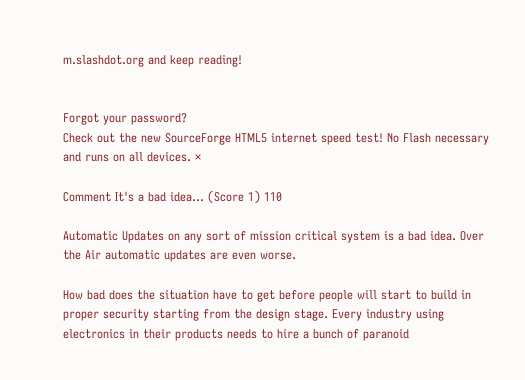m.slashdot.org and keep reading!


Forgot your password?
Check out the new SourceForge HTML5 internet speed test! No Flash necessary and runs on all devices. ×

Comment It's a bad idea... (Score 1) 110

Automatic Updates on any sort of mission critical system is a bad idea. Over the Air automatic updates are even worse.

How bad does the situation have to get before people will start to build in proper security starting from the design stage. Every industry using electronics in their products needs to hire a bunch of paranoid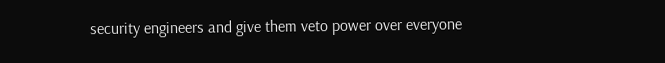security engineers and give them veto power over everyone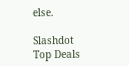else.

Slashdot Top Deals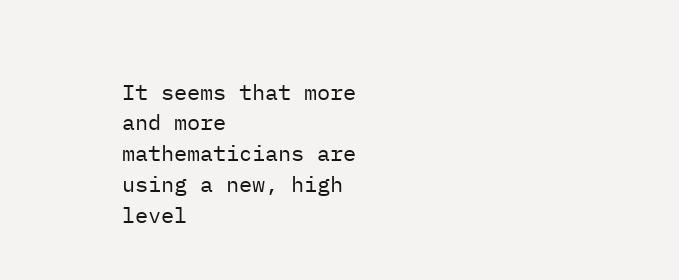It seems that more and more mathematicians are using a new, high level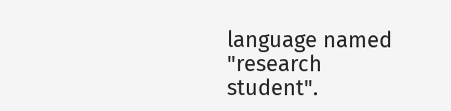language named "research student".